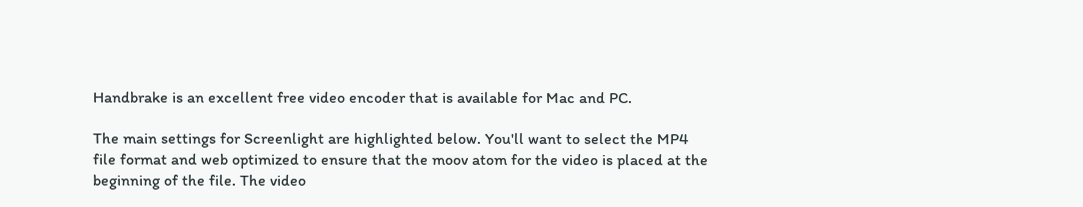Handbrake is an excellent free video encoder that is available for Mac and PC.

The main settings for Screenlight are highlighted below. You'll want to select the MP4 file format and web optimized to ensure that the moov atom for the video is placed at the beginning of the file. The video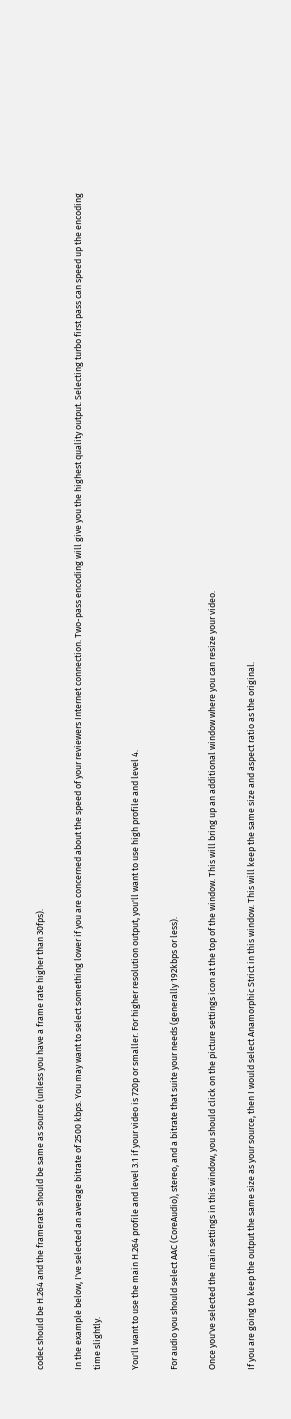codec should be H.264 and the framerate should be same as source (unless you have a frame rate higher than 30fps).

In the example below, I've selected an average bitrate of 2500 kbps. You may want to select something lower if you are concerned about the speed of your reviewers Internet connection. Two-pass encoding will give you the highest quality output. Selecting turbo first pass can speed up the encoding time slightly.

You'll want to use the main H.264 profile and level 3.1 if your video is 720p or smaller. For higher resolution output, you'll want to use high profile and level 4.

For audio you should select AAC (CoreAudio), stereo, and a bitrate that suite your needs (generally 192kbps or less).

Once you've selected the main settings in this window, you should click on the picture settings icon at the top of the window. This will bring up an additional window where you can resize your video.

If you are going to keep the output the same size as your source, then I would select Anamorphic Strict in this window. This will keep the same size and aspect ratio as the original.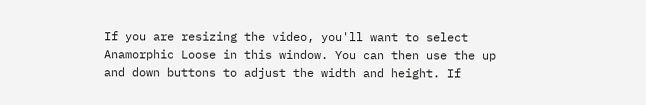If you are resizing the video, you'll want to select Anamorphic Loose in this window. You can then use the up and down buttons to adjust the width and height. If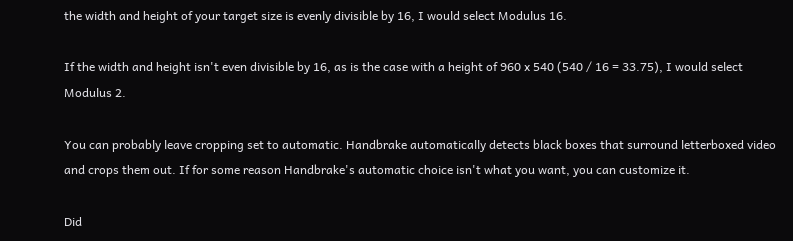the width and height of your target size is evenly divisible by 16, I would select Modulus 16.

If the width and height isn't even divisible by 16, as is the case with a height of 960 x 540 (540 / 16 = 33.75), I would select Modulus 2.

You can probably leave cropping set to automatic. Handbrake automatically detects black boxes that surround letterboxed video and crops them out. If for some reason Handbrake's automatic choice isn't what you want, you can customize it.

Did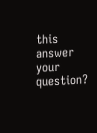this answer your question?